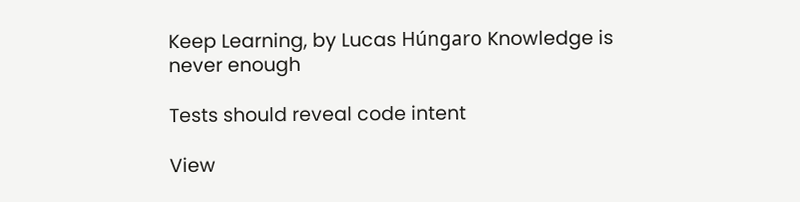Keep Learning, by Lucas Húngaro Knowledge is never enough

Tests should reveal code intent

View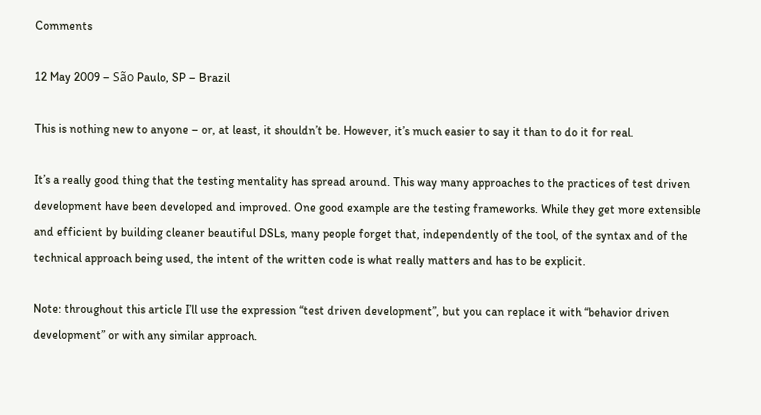Comments

12 May 2009 – São Paulo, SP – Brazil

This is nothing new to anyone – or, at least, it shouldn’t be. However, it’s much easier to say it than to do it for real.

It’s a really good thing that the testing mentality has spread around. This way many approaches to the practices of test driven development have been developed and improved. One good example are the testing frameworks. While they get more extensible and efficient by building cleaner beautiful DSLs, many people forget that, independently of the tool, of the syntax and of the technical approach being used, the intent of the written code is what really matters and has to be explicit.

Note: throughout this article I’ll use the expression “test driven development”, but you can replace it with “behavior driven development” or with any similar approach.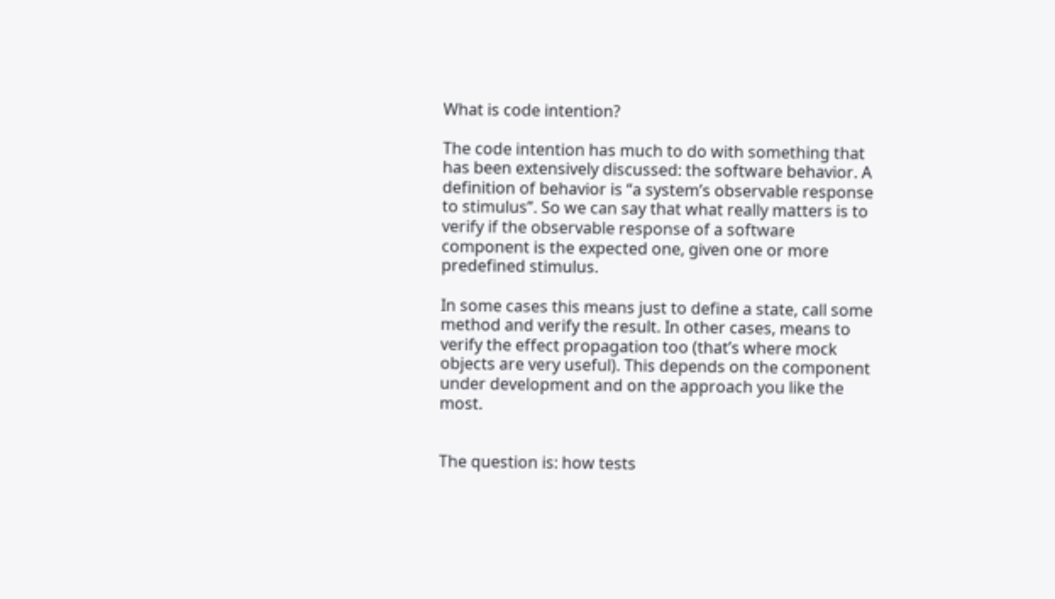What is code intention?

The code intention has much to do with something that has been extensively discussed: the software behavior. A definition of behavior is “a system’s observable response to stimulus”. So we can say that what really matters is to verify if the observable response of a software component is the expected one, given one or more predefined stimulus.

In some cases this means just to define a state, call some method and verify the result. In other cases, means to verify the effect propagation too (that’s where mock objects are very useful). This depends on the component under development and on the approach you like the most.


The question is: how tests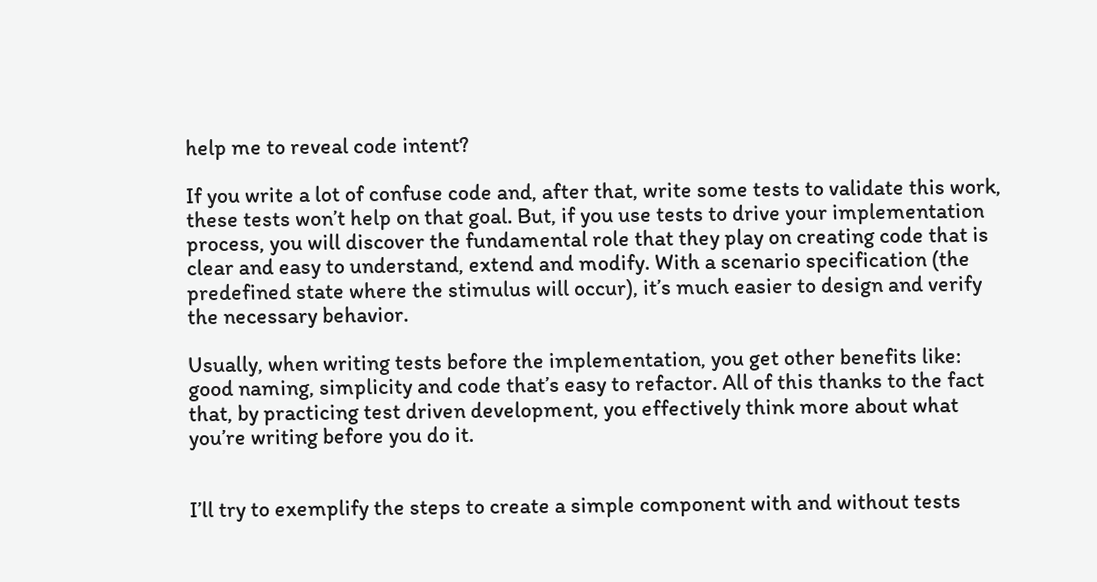help me to reveal code intent?

If you write a lot of confuse code and, after that, write some tests to validate this work, these tests won’t help on that goal. But, if you use tests to drive your implementation process, you will discover the fundamental role that they play on creating code that is clear and easy to understand, extend and modify. With a scenario specification (the predefined state where the stimulus will occur), it’s much easier to design and verify the necessary behavior.

Usually, when writing tests before the implementation, you get other benefits like: good naming, simplicity and code that’s easy to refactor. All of this thanks to the fact that, by practicing test driven development, you effectively think more about what you’re writing before you do it.


I’ll try to exemplify the steps to create a simple component with and without tests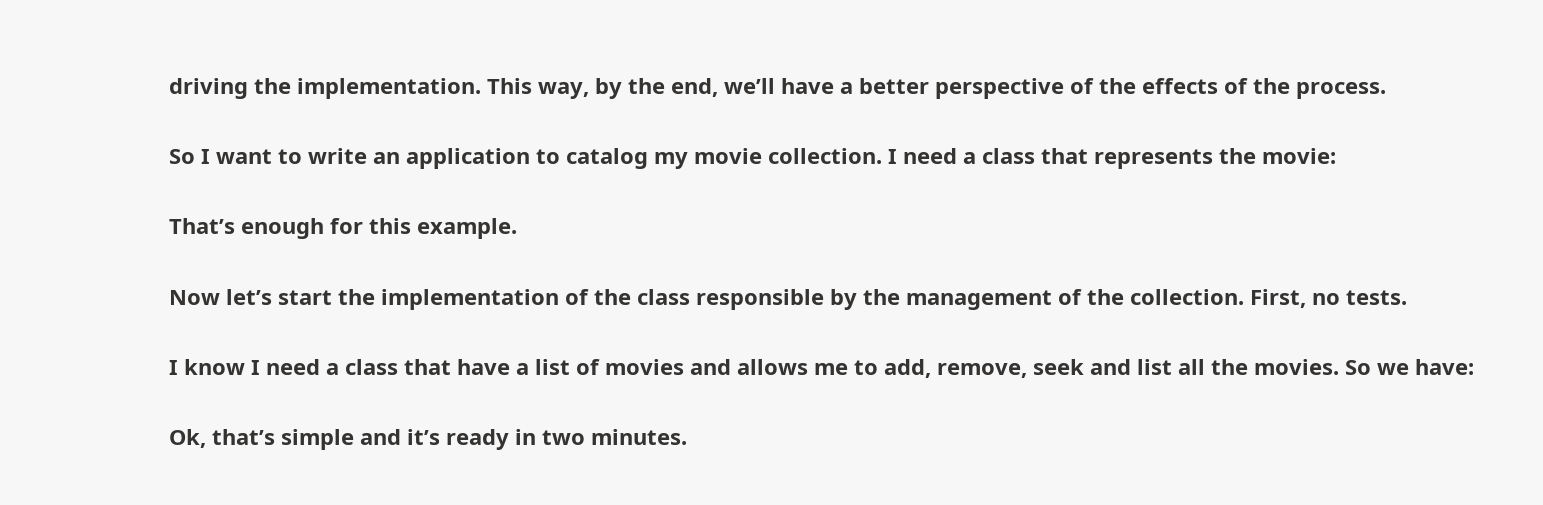driving the implementation. This way, by the end, we’ll have a better perspective of the effects of the process.

So I want to write an application to catalog my movie collection. I need a class that represents the movie:

That’s enough for this example.

Now let’s start the implementation of the class responsible by the management of the collection. First, no tests.

I know I need a class that have a list of movies and allows me to add, remove, seek and list all the movies. So we have:

Ok, that’s simple and it’s ready in two minutes.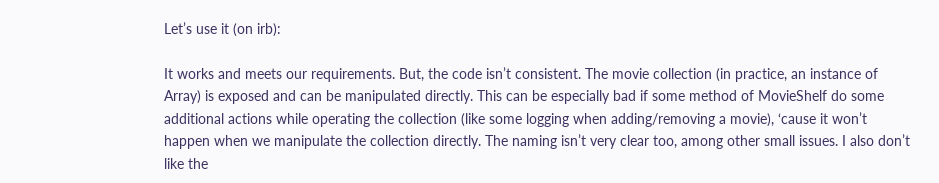Let’s use it (on irb):

It works and meets our requirements. But, the code isn’t consistent. The movie collection (in practice, an instance of Array) is exposed and can be manipulated directly. This can be especially bad if some method of MovieShelf do some additional actions while operating the collection (like some logging when adding/removing a movie), ‘cause it won’t happen when we manipulate the collection directly. The naming isn’t very clear too, among other small issues. I also don’t like the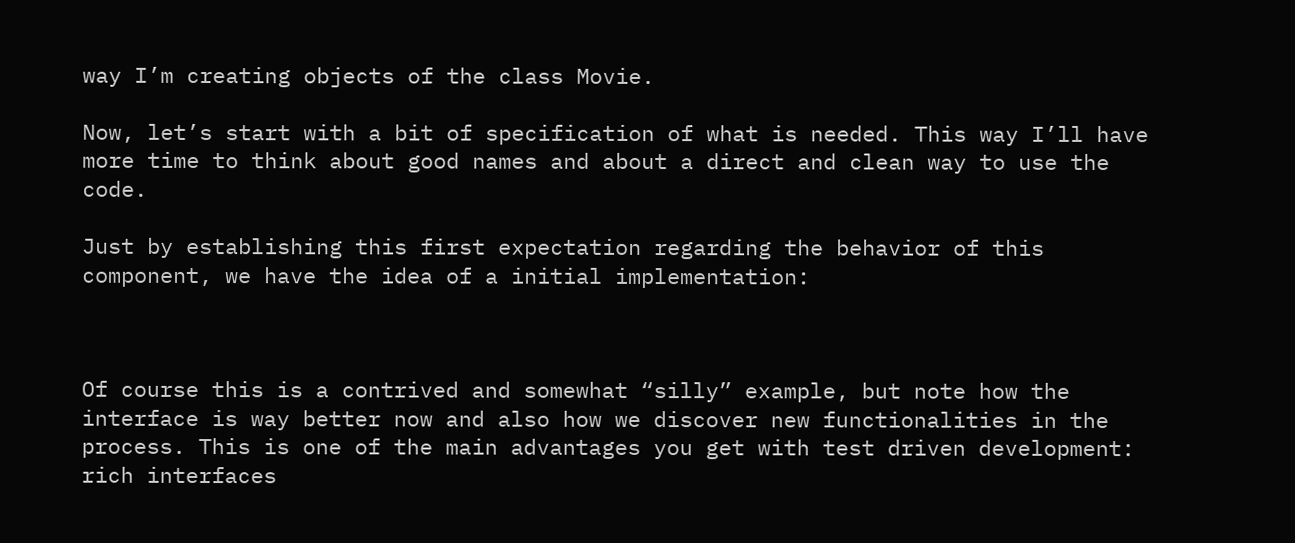way I’m creating objects of the class Movie.

Now, let’s start with a bit of specification of what is needed. This way I’ll have more time to think about good names and about a direct and clean way to use the code.

Just by establishing this first expectation regarding the behavior of this component, we have the idea of a initial implementation:



Of course this is a contrived and somewhat “silly” example, but note how the interface is way better now and also how we discover new functionalities in the process. This is one of the main advantages you get with test driven development: rich interfaces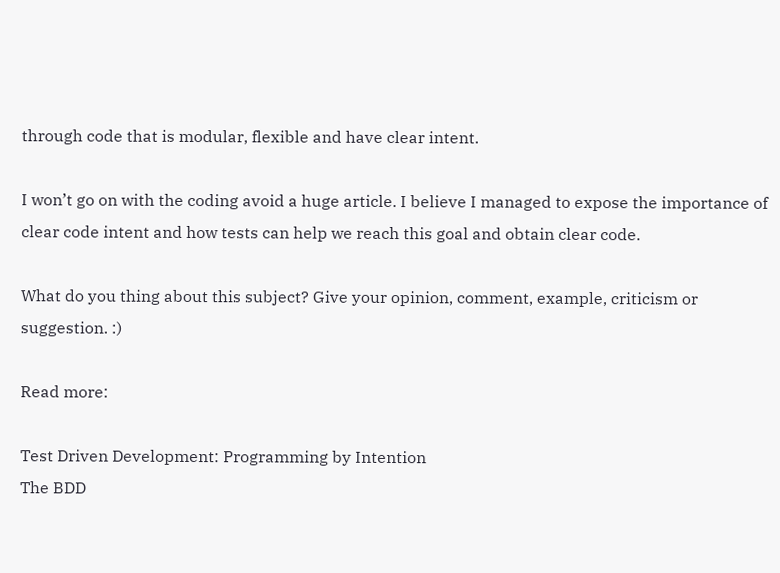through code that is modular, flexible and have clear intent.

I won’t go on with the coding avoid a huge article. I believe I managed to expose the importance of clear code intent and how tests can help we reach this goal and obtain clear code.

What do you thing about this subject? Give your opinion, comment, example, criticism or suggestion. :)

Read more:

Test Driven Development: Programming by Intention
The BDD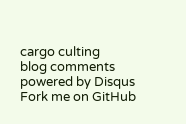cargo culting
blog comments powered by Disqus
Fork me on GitHub